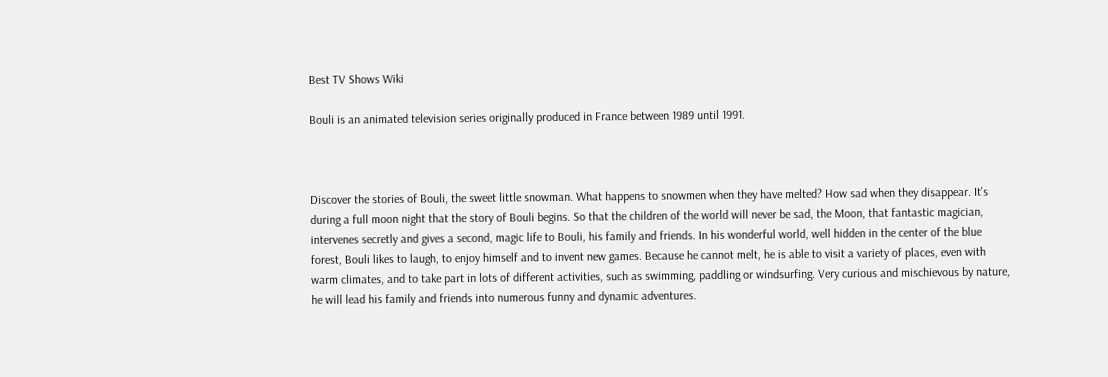Best TV Shows Wiki

Bouli is an animated television series originally produced in France between 1989 until 1991.



Discover the stories of Bouli, the sweet little snowman. What happens to snowmen when they have melted? How sad when they disappear. It's during a full moon night that the story of Bouli begins. So that the children of the world will never be sad, the Moon, that fantastic magician, intervenes secretly and gives a second, magic life to Bouli, his family and friends. In his wonderful world, well hidden in the center of the blue forest, Bouli likes to laugh, to enjoy himself and to invent new games. Because he cannot melt, he is able to visit a variety of places, even with warm climates, and to take part in lots of different activities, such as swimming, paddling or windsurfing. Very curious and mischievous by nature, he will lead his family and friends into numerous funny and dynamic adventures.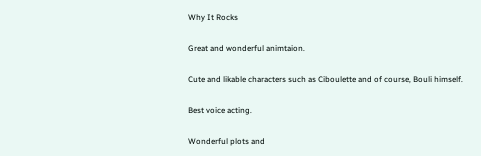Why It Rocks

Great and wonderful animtaion.

Cute and likable characters such as Ciboulette and of course, Bouli himself.

Best voice acting.

Wonderful plots and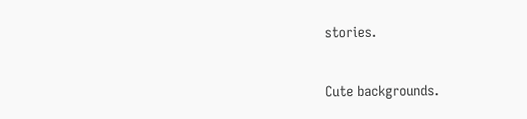stories.

Cute backgrounds.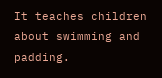It teaches children about swimming and padding.